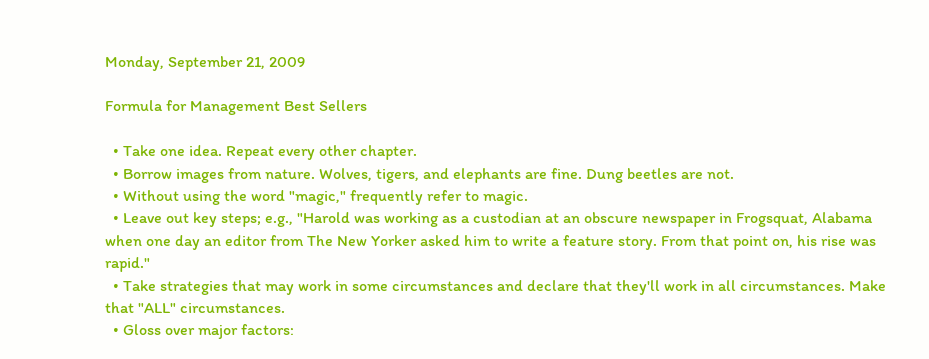Monday, September 21, 2009

Formula for Management Best Sellers

  • Take one idea. Repeat every other chapter.
  • Borrow images from nature. Wolves, tigers, and elephants are fine. Dung beetles are not.
  • Without using the word "magic," frequently refer to magic.
  • Leave out key steps; e.g., "Harold was working as a custodian at an obscure newspaper in Frogsquat, Alabama when one day an editor from The New Yorker asked him to write a feature story. From that point on, his rise was rapid."
  • Take strategies that may work in some circumstances and declare that they'll work in all circumstances. Make that "ALL" circumstances.
  • Gloss over major factors: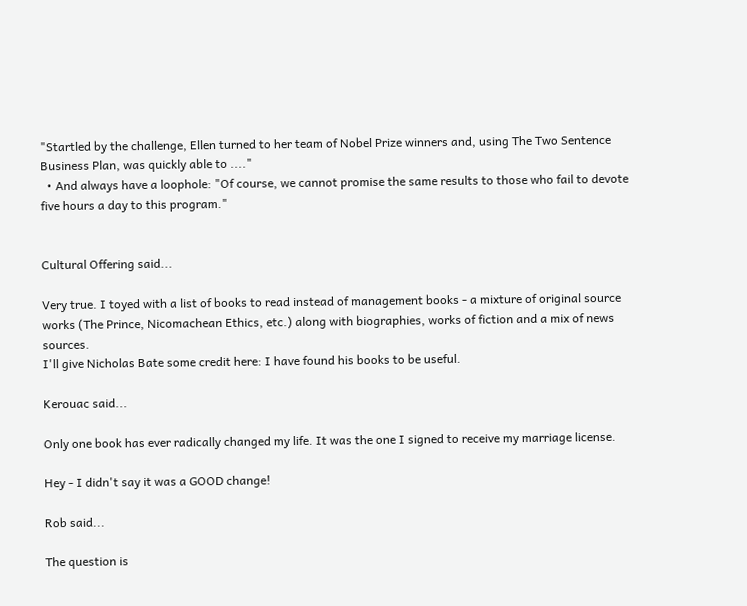"Startled by the challenge, Ellen turned to her team of Nobel Prize winners and, using The Two Sentence Business Plan, was quickly able to ...."
  • And always have a loophole: "Of course, we cannot promise the same results to those who fail to devote five hours a day to this program."


Cultural Offering said...

Very true. I toyed with a list of books to read instead of management books - a mixture of original source works (The Prince, Nicomachean Ethics, etc.) along with biographies, works of fiction and a mix of news sources.
I'll give Nicholas Bate some credit here: I have found his books to be useful.

Kerouac said...

Only one book has ever radically changed my life. It was the one I signed to receive my marriage license.

Hey - I didn't say it was a GOOD change!

Rob said...

The question is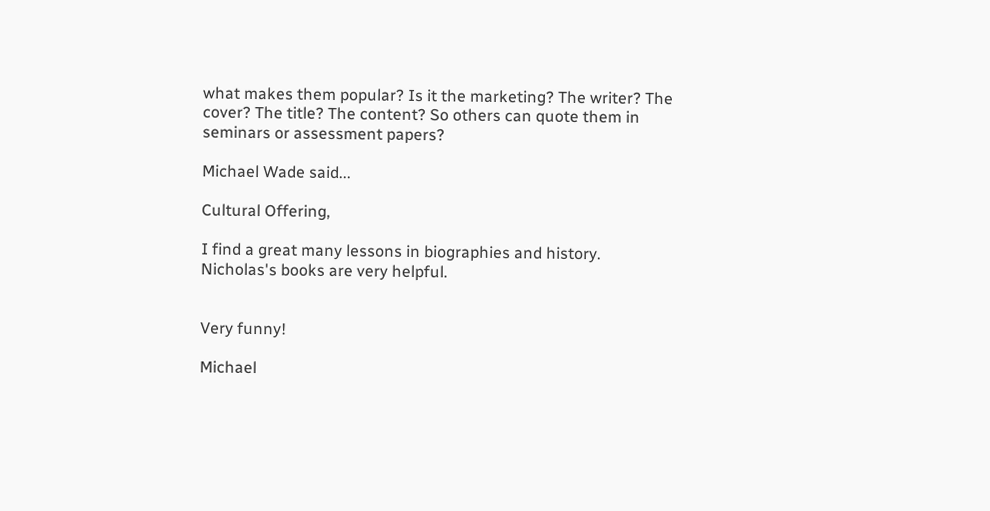what makes them popular? Is it the marketing? The writer? The cover? The title? The content? So others can quote them in seminars or assessment papers?

Michael Wade said...

Cultural Offering,

I find a great many lessons in biographies and history. Nicholas's books are very helpful.


Very funny!

Michael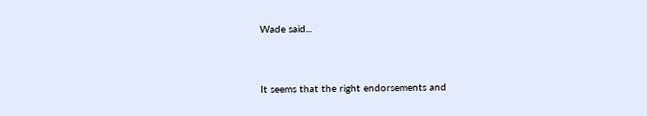Wade said...


It seems that the right endorsements and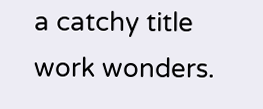a catchy title work wonders.